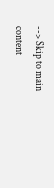--> Skip to main content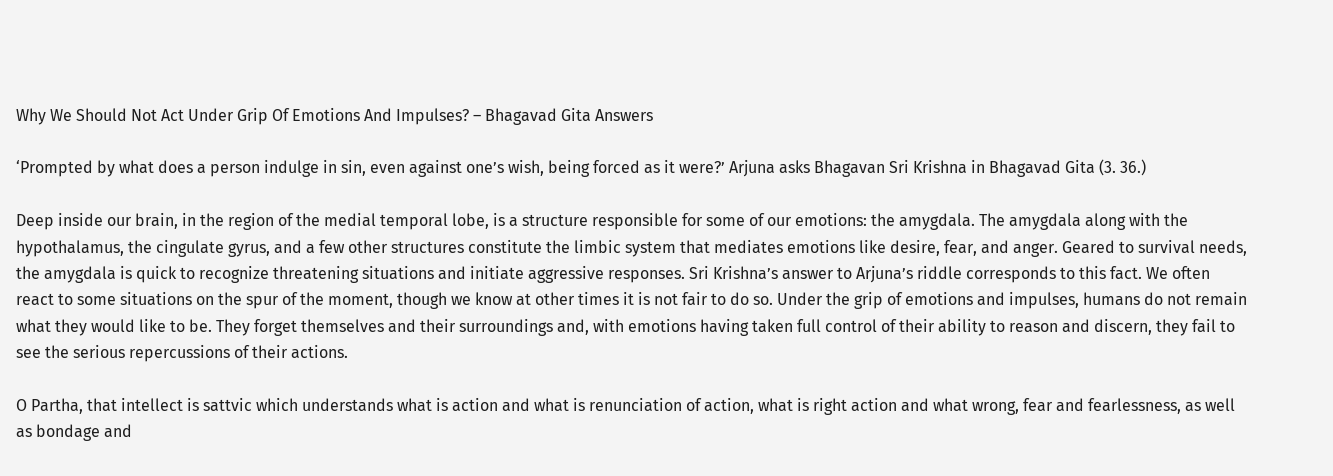Why We Should Not Act Under Grip Of Emotions And Impulses? – Bhagavad Gita Answers

‘Prompted by what does a person indulge in sin, even against one’s wish, being forced as it were?’ Arjuna asks Bhagavan Sri Krishna in Bhagavad Gita (3. 36.)

Deep inside our brain, in the region of the medial temporal lobe, is a structure responsible for some of our emotions: the amygdala. The amygdala along with the hypothalamus, the cingulate gyrus, and a few other structures constitute the limbic system that mediates emotions like desire, fear, and anger. Geared to survival needs, the amygdala is quick to recognize threatening situations and initiate aggressive responses. Sri Krishna’s answer to Arjuna’s riddle corresponds to this fact. We often react to some situations on the spur of the moment, though we know at other times it is not fair to do so. Under the grip of emotions and impulses, humans do not remain what they would like to be. They forget themselves and their surroundings and, with emotions having taken full control of their ability to reason and discern, they fail to see the serious repercussions of their actions.

O Partha, that intellect is sattvic which understands what is action and what is renunciation of action, what is right action and what wrong, fear and fearlessness, as well as bondage and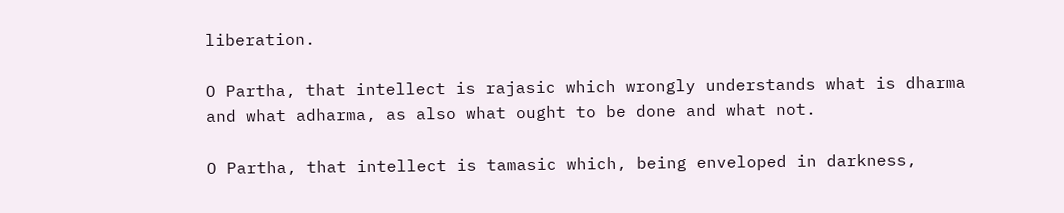liberation.

O Partha, that intellect is rajasic which wrongly understands what is dharma and what adharma, as also what ought to be done and what not.

O Partha, that intellect is tamasic which, being enveloped in darkness,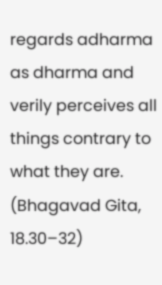regards adharma as dharma and verily perceives all things contrary to what they are. (Bhagavad Gita, 18.30–32)